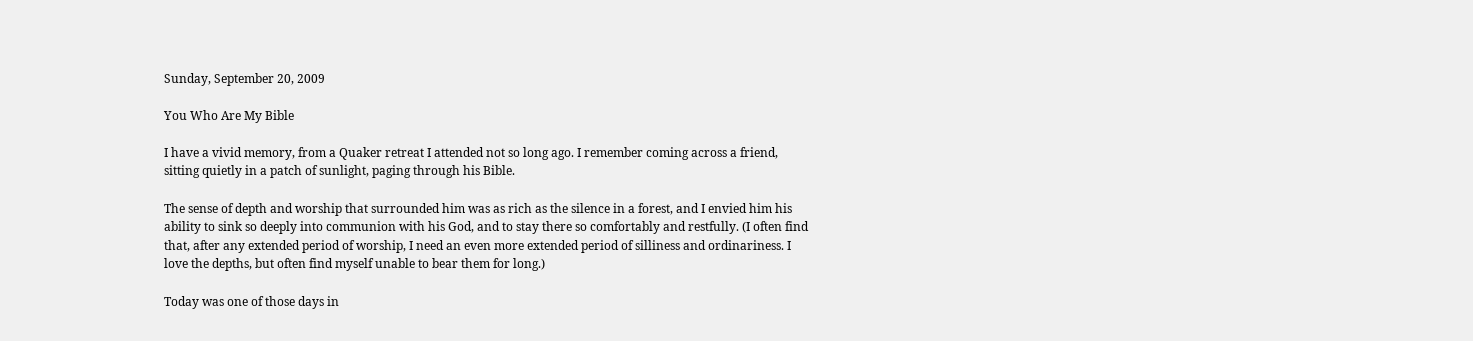Sunday, September 20, 2009

You Who Are My Bible

I have a vivid memory, from a Quaker retreat I attended not so long ago. I remember coming across a friend, sitting quietly in a patch of sunlight, paging through his Bible.

The sense of depth and worship that surrounded him was as rich as the silence in a forest, and I envied him his ability to sink so deeply into communion with his God, and to stay there so comfortably and restfully. (I often find that, after any extended period of worship, I need an even more extended period of silliness and ordinariness. I love the depths, but often find myself unable to bear them for long.)

Today was one of those days in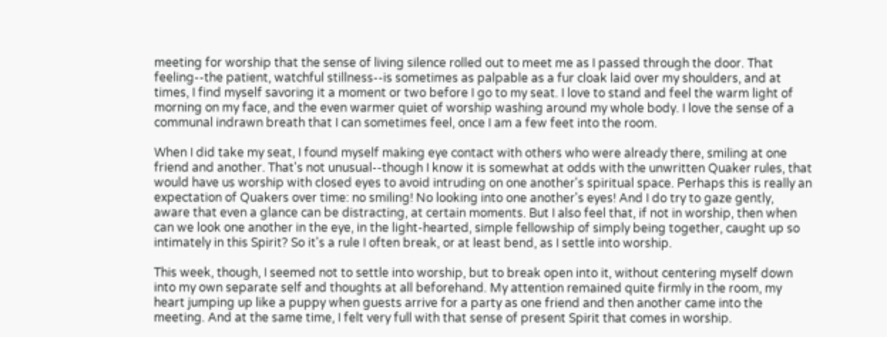meeting for worship that the sense of living silence rolled out to meet me as I passed through the door. That feeling--the patient, watchful stillness--is sometimes as palpable as a fur cloak laid over my shoulders, and at times, I find myself savoring it a moment or two before I go to my seat. I love to stand and feel the warm light of morning on my face, and the even warmer quiet of worship washing around my whole body. I love the sense of a communal indrawn breath that I can sometimes feel, once I am a few feet into the room.

When I did take my seat, I found myself making eye contact with others who were already there, smiling at one friend and another. That's not unusual--though I know it is somewhat at odds with the unwritten Quaker rules, that would have us worship with closed eyes to avoid intruding on one another's spiritual space. Perhaps this is really an expectation of Quakers over time: no smiling! No looking into one another's eyes! And I do try to gaze gently, aware that even a glance can be distracting, at certain moments. But I also feel that, if not in worship, then when can we look one another in the eye, in the light-hearted, simple fellowship of simply being together, caught up so intimately in this Spirit? So it's a rule I often break, or at least bend, as I settle into worship.

This week, though, I seemed not to settle into worship, but to break open into it, without centering myself down into my own separate self and thoughts at all beforehand. My attention remained quite firmly in the room, my heart jumping up like a puppy when guests arrive for a party as one friend and then another came into the meeting. And at the same time, I felt very full with that sense of present Spirit that comes in worship.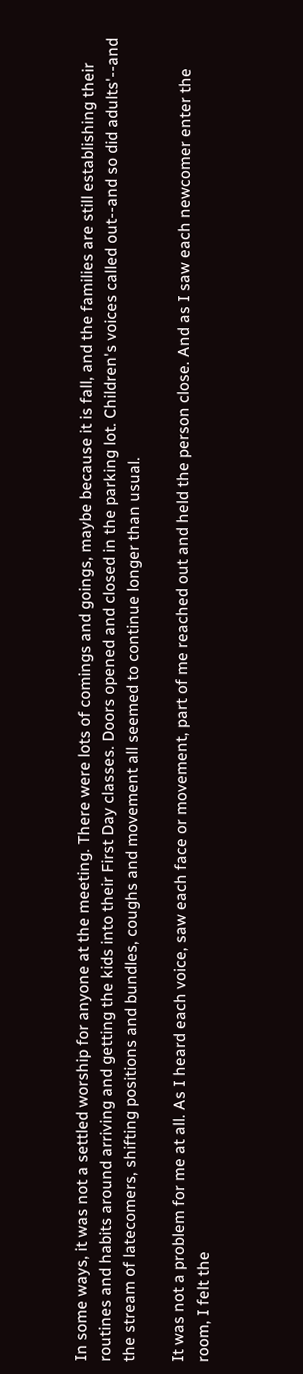In some ways, it was not a settled worship for anyone at the meeting. There were lots of comings and goings, maybe because it is fall, and the families are still establishing their routines and habits around arriving and getting the kids into their First Day classes. Doors opened and closed in the parking lot. Children's voices called out--and so did adults'--and the stream of latecomers, shifting positions and bundles, coughs and movement all seemed to continue longer than usual.

It was not a problem for me at all. As I heard each voice, saw each face or movement, part of me reached out and held the person close. And as I saw each newcomer enter the room, I felt the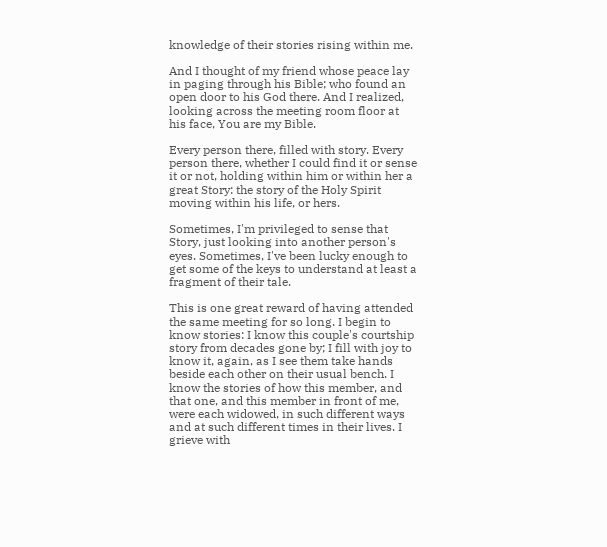knowledge of their stories rising within me.

And I thought of my friend whose peace lay in paging through his Bible; who found an open door to his God there. And I realized, looking across the meeting room floor at his face, You are my Bible.

Every person there, filled with story. Every person there, whether I could find it or sense it or not, holding within him or within her a great Story: the story of the Holy Spirit moving within his life, or hers.

Sometimes, I'm privileged to sense that Story, just looking into another person's eyes. Sometimes, I've been lucky enough to get some of the keys to understand at least a fragment of their tale.

This is one great reward of having attended the same meeting for so long. I begin to know stories: I know this couple's courtship story from decades gone by; I fill with joy to know it, again, as I see them take hands beside each other on their usual bench. I know the stories of how this member, and that one, and this member in front of me, were each widowed, in such different ways and at such different times in their lives. I grieve with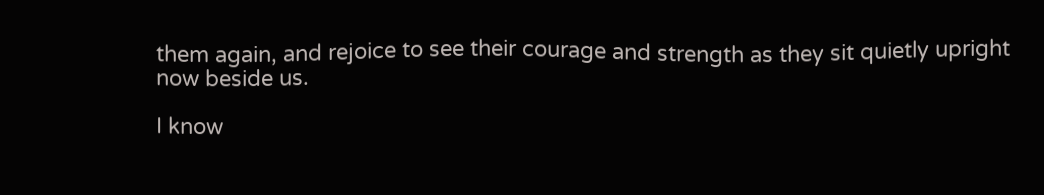them again, and rejoice to see their courage and strength as they sit quietly upright now beside us.

I know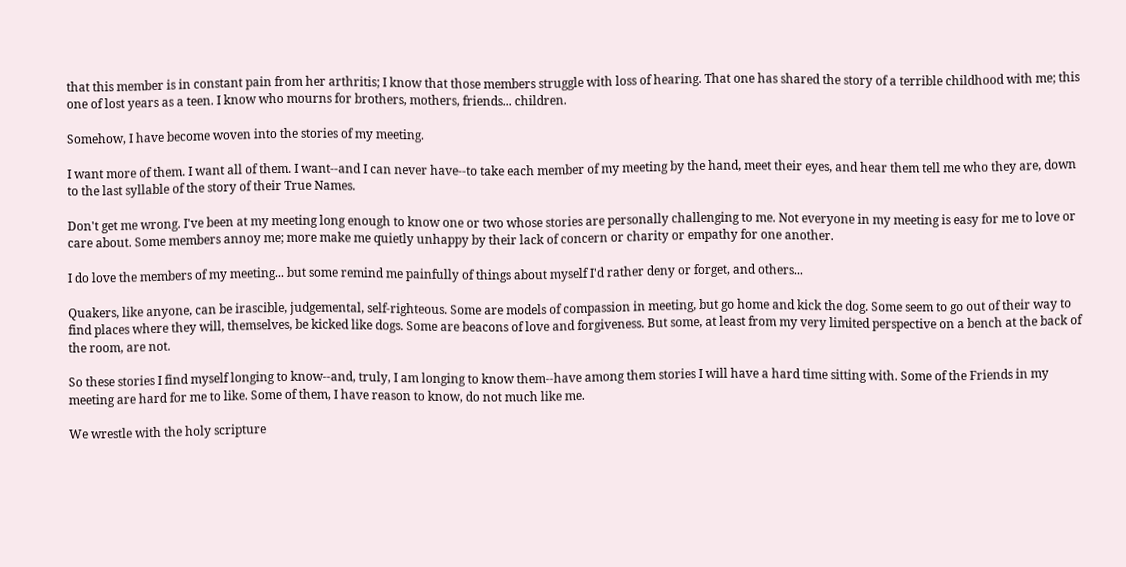that this member is in constant pain from her arthritis; I know that those members struggle with loss of hearing. That one has shared the story of a terrible childhood with me; this one of lost years as a teen. I know who mourns for brothers, mothers, friends... children.

Somehow, I have become woven into the stories of my meeting.

I want more of them. I want all of them. I want--and I can never have--to take each member of my meeting by the hand, meet their eyes, and hear them tell me who they are, down to the last syllable of the story of their True Names.

Don't get me wrong. I've been at my meeting long enough to know one or two whose stories are personally challenging to me. Not everyone in my meeting is easy for me to love or care about. Some members annoy me; more make me quietly unhappy by their lack of concern or charity or empathy for one another.

I do love the members of my meeting... but some remind me painfully of things about myself I'd rather deny or forget, and others...

Quakers, like anyone, can be irascible, judgemental, self-righteous. Some are models of compassion in meeting, but go home and kick the dog. Some seem to go out of their way to find places where they will, themselves, be kicked like dogs. Some are beacons of love and forgiveness. But some, at least from my very limited perspective on a bench at the back of the room, are not.

So these stories I find myself longing to know--and, truly, I am longing to know them--have among them stories I will have a hard time sitting with. Some of the Friends in my meeting are hard for me to like. Some of them, I have reason to know, do not much like me.

We wrestle with the holy scripture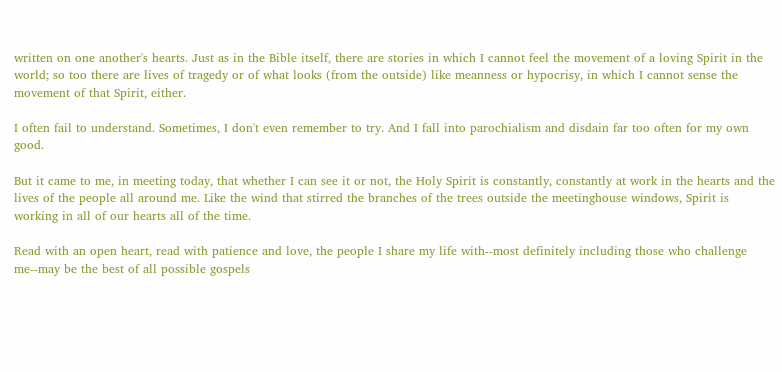written on one another's hearts. Just as in the Bible itself, there are stories in which I cannot feel the movement of a loving Spirit in the world; so too there are lives of tragedy or of what looks (from the outside) like meanness or hypocrisy, in which I cannot sense the movement of that Spirit, either.

I often fail to understand. Sometimes, I don't even remember to try. And I fall into parochialism and disdain far too often for my own good.

But it came to me, in meeting today, that whether I can see it or not, the Holy Spirit is constantly, constantly at work in the hearts and the lives of the people all around me. Like the wind that stirred the branches of the trees outside the meetinghouse windows, Spirit is working in all of our hearts all of the time.

Read with an open heart, read with patience and love, the people I share my life with--most definitely including those who challenge me--may be the best of all possible gospels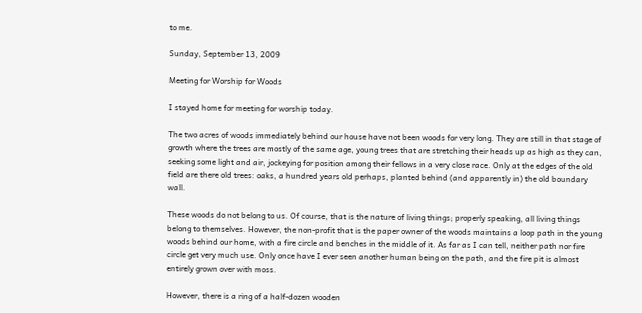to me.

Sunday, September 13, 2009

Meeting for Worship for Woods

I stayed home for meeting for worship today.

The two acres of woods immediately behind our house have not been woods for very long. They are still in that stage of growth where the trees are mostly of the same age, young trees that are stretching their heads up as high as they can, seeking some light and air, jockeying for position among their fellows in a very close race. Only at the edges of the old field are there old trees: oaks, a hundred years old perhaps, planted behind (and apparently in) the old boundary wall.

These woods do not belong to us. Of course, that is the nature of living things; properly speaking, all living things belong to themselves. However, the non-profit that is the paper owner of the woods maintains a loop path in the young woods behind our home, with a fire circle and benches in the middle of it. As far as I can tell, neither path nor fire circle get very much use. Only once have I ever seen another human being on the path, and the fire pit is almost entirely grown over with moss.

However, there is a ring of a half-dozen wooden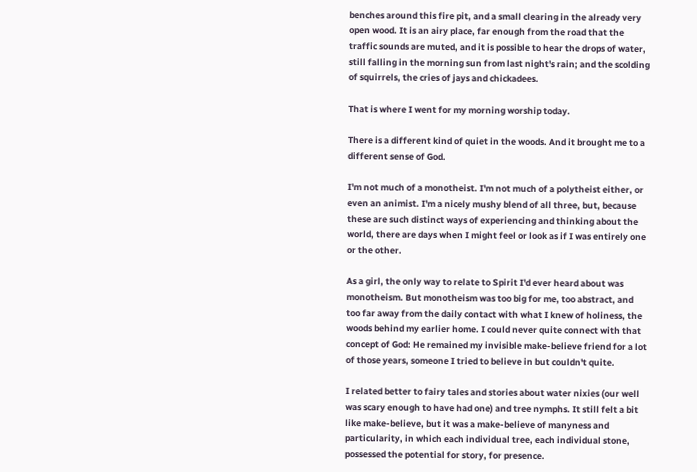benches around this fire pit, and a small clearing in the already very open wood. It is an airy place, far enough from the road that the traffic sounds are muted, and it is possible to hear the drops of water, still falling in the morning sun from last night's rain; and the scolding of squirrels, the cries of jays and chickadees.

That is where I went for my morning worship today.

There is a different kind of quiet in the woods. And it brought me to a different sense of God.

I'm not much of a monotheist. I'm not much of a polytheist either, or even an animist. I'm a nicely mushy blend of all three, but, because these are such distinct ways of experiencing and thinking about the world, there are days when I might feel or look as if I was entirely one or the other.

As a girl, the only way to relate to Spirit I'd ever heard about was monotheism. But monotheism was too big for me, too abstract, and too far away from the daily contact with what I knew of holiness, the woods behind my earlier home. I could never quite connect with that concept of God: He remained my invisible make-believe friend for a lot of those years, someone I tried to believe in but couldn't quite.

I related better to fairy tales and stories about water nixies (our well was scary enough to have had one) and tree nymphs. It still felt a bit like make-believe, but it was a make-believe of manyness and particularity, in which each individual tree, each individual stone, possessed the potential for story, for presence.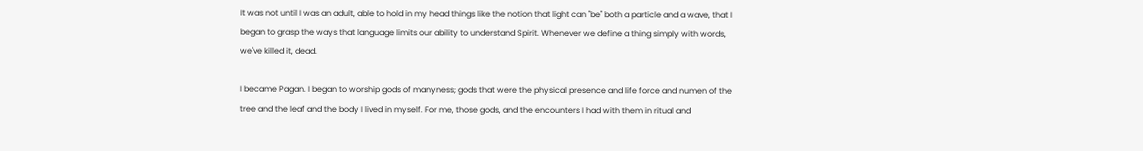It was not until I was an adult, able to hold in my head things like the notion that light can "be" both a particle and a wave, that I began to grasp the ways that language limits our ability to understand Spirit. Whenever we define a thing simply with words, we've killed it, dead.

I became Pagan. I began to worship gods of manyness; gods that were the physical presence and life force and numen of the tree and the leaf and the body I lived in myself. For me, those gods, and the encounters I had with them in ritual and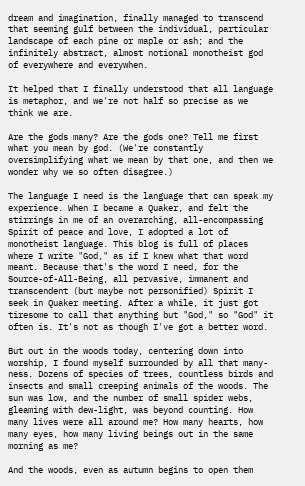dream and imagination, finally managed to transcend that seeming gulf between the individual, particular landscape of each pine or maple or ash; and the infinitely abstract, almost notional monotheist god of everywhere and everywhen.

It helped that I finally understood that all language is metaphor, and we're not half so precise as we think we are.

Are the gods many? Are the gods one? Tell me first what you mean by god. (We're constantly oversimplifying what we mean by that one, and then we wonder why we so often disagree.)

The language I need is the language that can speak my experience. When I became a Quaker, and felt the stirrings in me of an overarching, all-encompassing Spirit of peace and love, I adopted a lot of monotheist language. This blog is full of places where I write "God," as if I knew what that word meant. Because that's the word I need, for the Source-of-All-Being, all pervasive, immanent and transcendent (but maybe not personified) Spirit I seek in Quaker meeting. After a while, it just got tiresome to call that anything but "God," so "God" it often is. It's not as though I've got a better word.

But out in the woods today, centering down into worship, I found myself surrounded by all that many-ness. Dozens of species of trees, countless birds and insects and small creeping animals of the woods. The sun was low, and the number of small spider webs, gleaming with dew-light, was beyond counting. How many lives were all around me? How many hearts, how many eyes, how many living beings out in the same morning as me?

And the woods, even as autumn begins to open them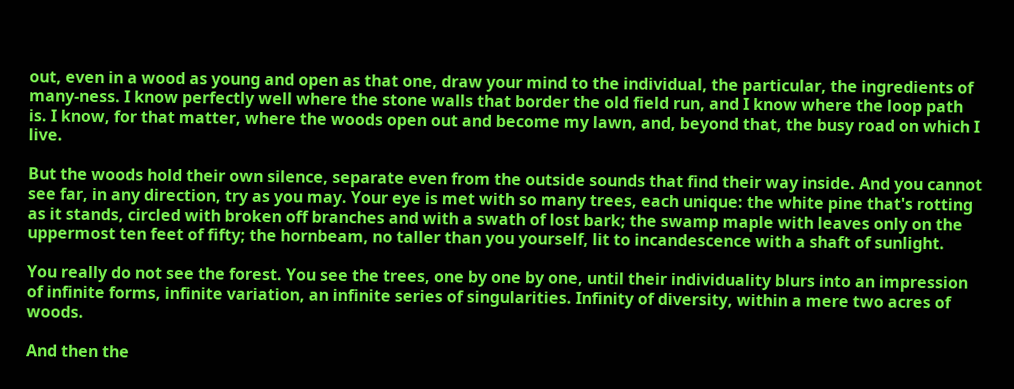out, even in a wood as young and open as that one, draw your mind to the individual, the particular, the ingredients of many-ness. I know perfectly well where the stone walls that border the old field run, and I know where the loop path is. I know, for that matter, where the woods open out and become my lawn, and, beyond that, the busy road on which I live.

But the woods hold their own silence, separate even from the outside sounds that find their way inside. And you cannot see far, in any direction, try as you may. Your eye is met with so many trees, each unique: the white pine that's rotting as it stands, circled with broken off branches and with a swath of lost bark; the swamp maple with leaves only on the uppermost ten feet of fifty; the hornbeam, no taller than you yourself, lit to incandescence with a shaft of sunlight.

You really do not see the forest. You see the trees, one by one by one, until their individuality blurs into an impression of infinite forms, infinite variation, an infinite series of singularities. Infinity of diversity, within a mere two acres of woods.

And then the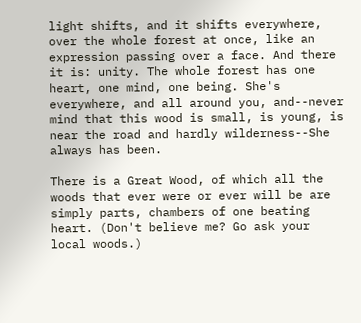light shifts, and it shifts everywhere, over the whole forest at once, like an expression passing over a face. And there it is: unity. The whole forest has one heart, one mind, one being. She's everywhere, and all around you, and--never mind that this wood is small, is young, is near the road and hardly wilderness--She always has been.

There is a Great Wood, of which all the woods that ever were or ever will be are simply parts, chambers of one beating heart. (Don't believe me? Go ask your local woods.)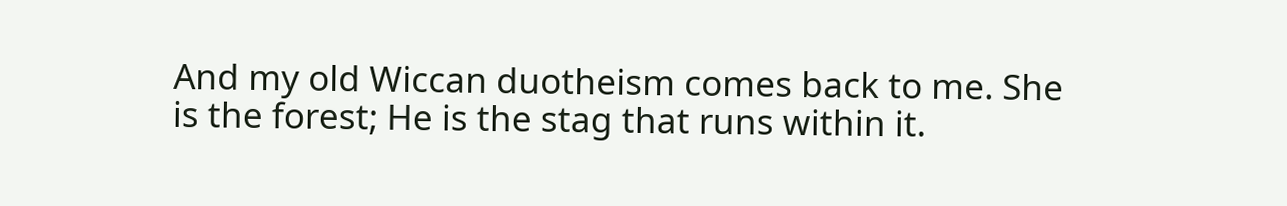And my old Wiccan duotheism comes back to me. She is the forest; He is the stag that runs within it.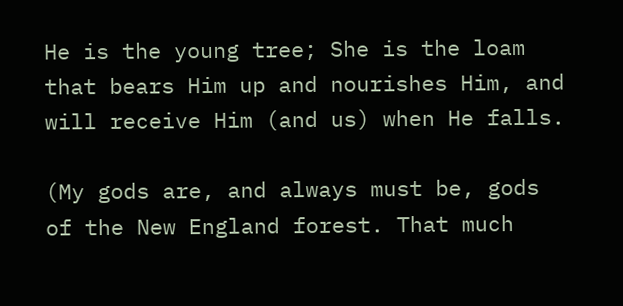He is the young tree; She is the loam that bears Him up and nourishes Him, and will receive Him (and us) when He falls.

(My gods are, and always must be, gods of the New England forest. That much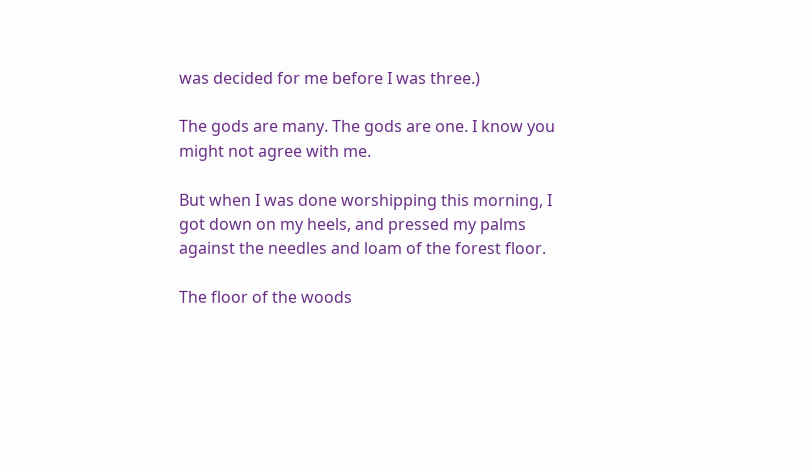was decided for me before I was three.)

The gods are many. The gods are one. I know you might not agree with me.

But when I was done worshipping this morning, I got down on my heels, and pressed my palms against the needles and loam of the forest floor.

The floor of the woods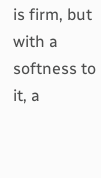is firm, but with a softness to it, a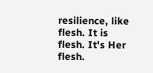resilience, like flesh. It is flesh. It's Her flesh.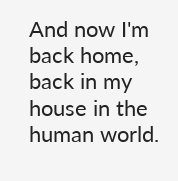And now I'm back home, back in my house in the human world.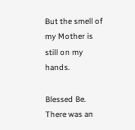But the smell of my Mother is still on my hands.

Blessed Be.
There was an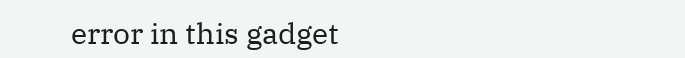error in this gadget